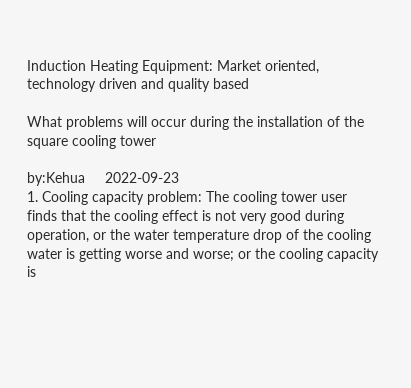Induction Heating Equipment: Market oriented, technology driven and quality based

What problems will occur during the installation of the square cooling tower

by:Kehua     2022-09-23
1. Cooling capacity problem: The cooling tower user finds that the cooling effect is not very good during operation, or the water temperature drop of the cooling water is getting worse and worse; or the cooling capacity is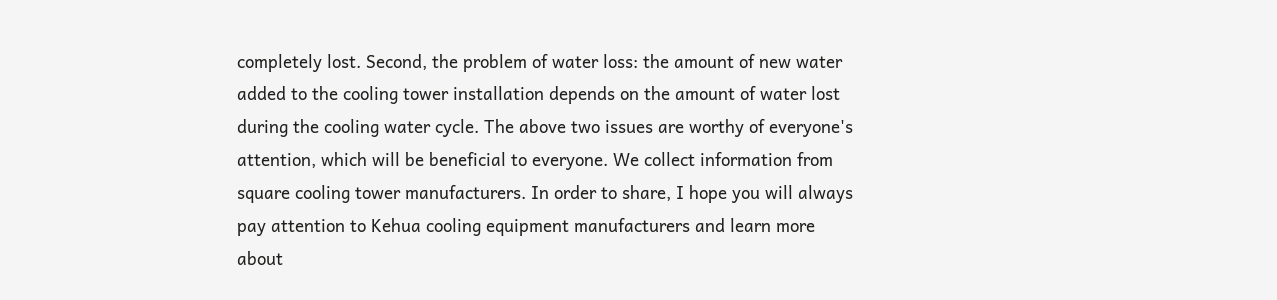completely lost. Second, the problem of water loss: the amount of new water added to the cooling tower installation depends on the amount of water lost during the cooling water cycle. The above two issues are worthy of everyone's attention, which will be beneficial to everyone. We collect information from square cooling tower manufacturers. In order to share, I hope you will always pay attention to Kehua cooling equipment manufacturers and learn more about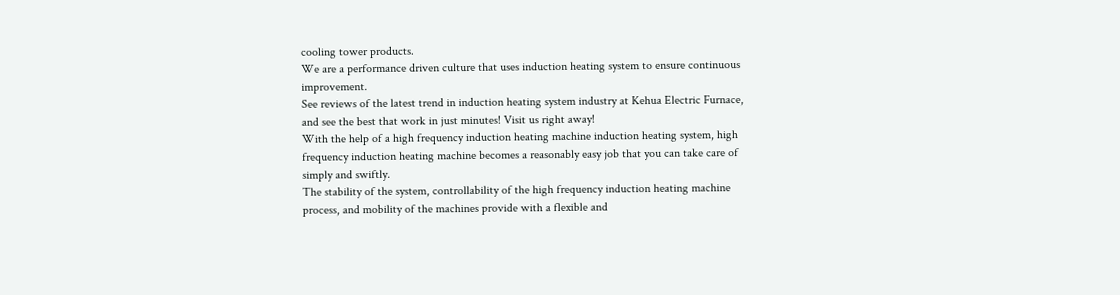cooling tower products.
We are a performance driven culture that uses induction heating system to ensure continuous improvement.
See reviews of the latest trend in induction heating system industry at Kehua Electric Furnace, and see the best that work in just minutes! Visit us right away!
With the help of a high frequency induction heating machine induction heating system, high frequency induction heating machine becomes a reasonably easy job that you can take care of simply and swiftly.
The stability of the system, controllability of the high frequency induction heating machine process, and mobility of the machines provide with a flexible and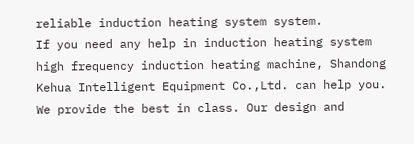reliable induction heating system system.
If you need any help in induction heating system high frequency induction heating machine, Shandong Kehua Intelligent Equipment Co.,Ltd. can help you. We provide the best in class. Our design and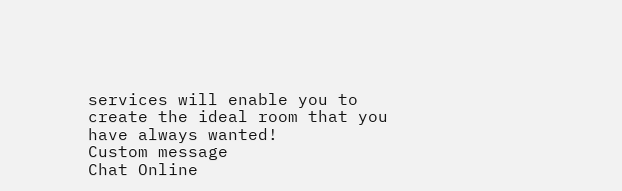services will enable you to create the ideal room that you have always wanted!
Custom message
Chat Online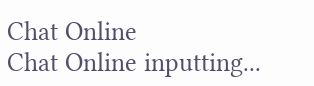Chat Online
Chat Online inputting...